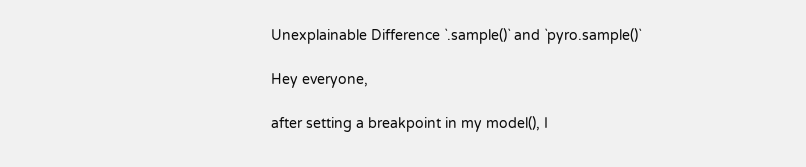Unexplainable Difference `.sample()` and `pyro.sample()`

Hey everyone,

after setting a breakpoint in my model(), I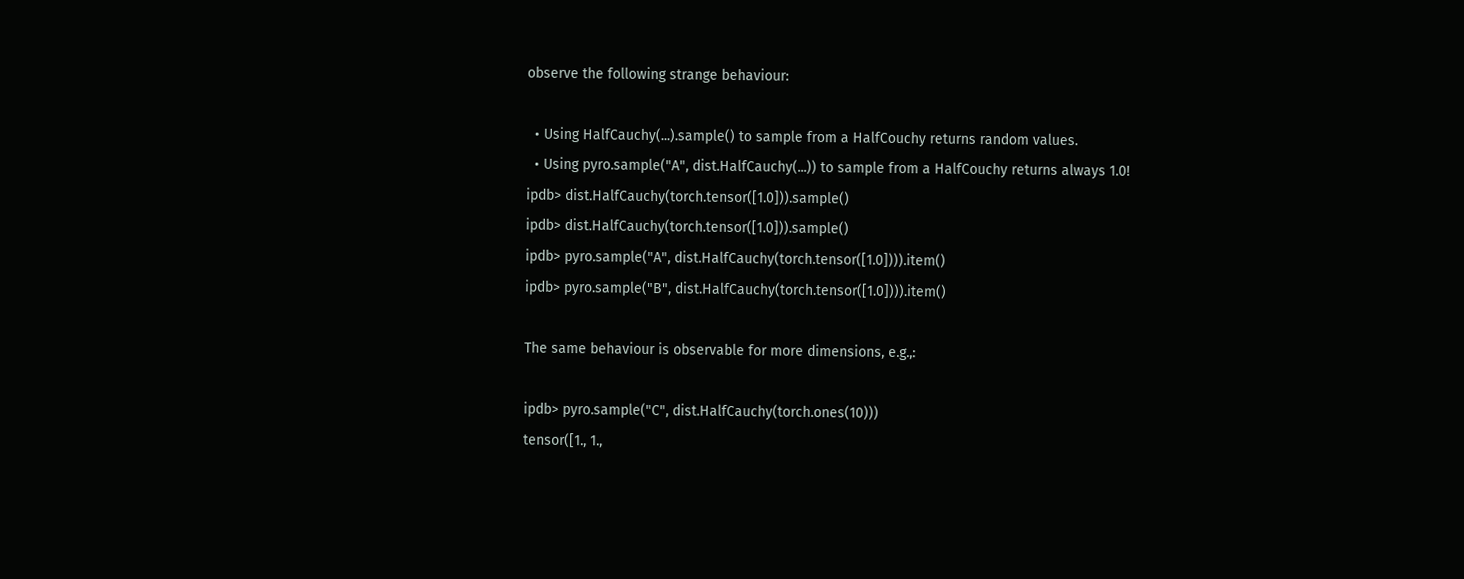observe the following strange behaviour:

  • Using HalfCauchy(...).sample() to sample from a HalfCouchy returns random values.
  • Using pyro.sample("A", dist.HalfCauchy(...)) to sample from a HalfCouchy returns always 1.0!
ipdb> dist.HalfCauchy(torch.tensor([1.0])).sample()
ipdb> dist.HalfCauchy(torch.tensor([1.0])).sample()
ipdb> pyro.sample("A", dist.HalfCauchy(torch.tensor([1.0]))).item()
ipdb> pyro.sample("B", dist.HalfCauchy(torch.tensor([1.0]))).item()

The same behaviour is observable for more dimensions, e.g.,:

ipdb> pyro.sample("C", dist.HalfCauchy(torch.ones(10)))
tensor([1., 1.,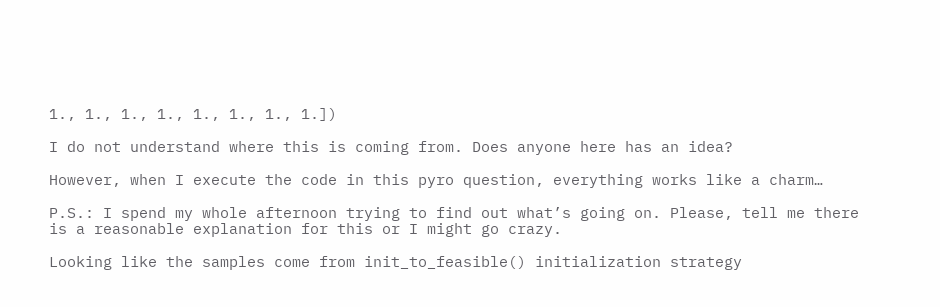1., 1., 1., 1., 1., 1., 1., 1.])

I do not understand where this is coming from. Does anyone here has an idea?

However, when I execute the code in this pyro question, everything works like a charm…

P.S.: I spend my whole afternoon trying to find out what’s going on. Please, tell me there is a reasonable explanation for this or I might go crazy.

Looking like the samples come from init_to_feasible() initialization strategy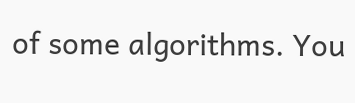of some algorithms. You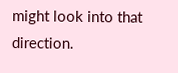might look into that direction.